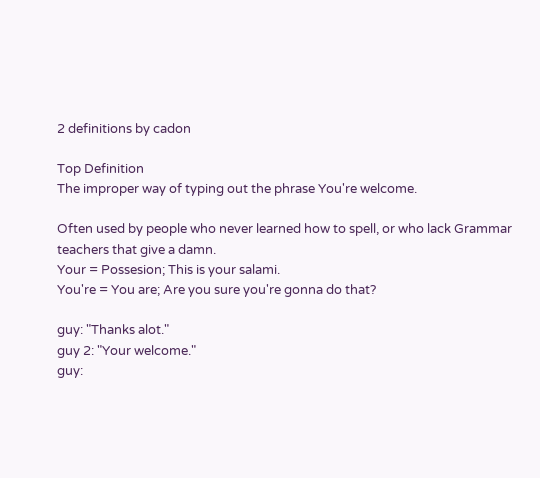2 definitions by cadon

Top Definition
The improper way of typing out the phrase You're welcome.

Often used by people who never learned how to spell, or who lack Grammar teachers that give a damn.
Your = Possesion; This is your salami.
You're = You are; Are you sure you're gonna do that?

guy: "Thanks alot."
guy 2: "Your welcome."
guy: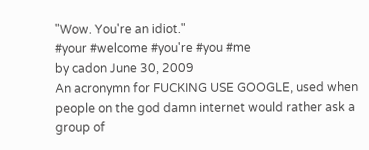"Wow. You're an idiot."
#your #welcome #you're #you #me
by cadon June 30, 2009
An acronymn for FUCKING USE GOOGLE, used when people on the god damn internet would rather ask a group of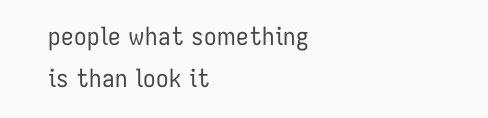people what something is than look it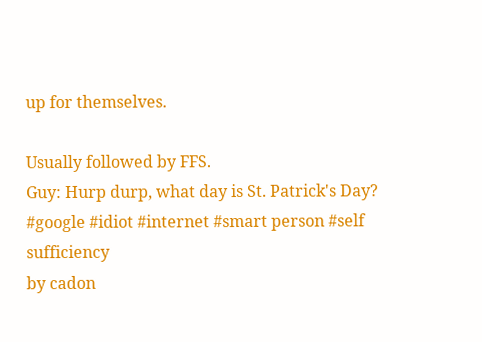up for themselves.

Usually followed by FFS.
Guy: Hurp durp, what day is St. Patrick's Day?
#google #idiot #internet #smart person #self sufficiency
by cadon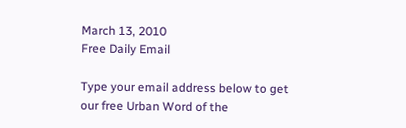March 13, 2010
Free Daily Email

Type your email address below to get our free Urban Word of the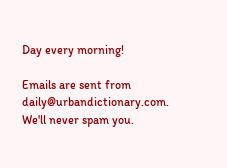Day every morning!

Emails are sent from daily@urbandictionary.com. We'll never spam you.